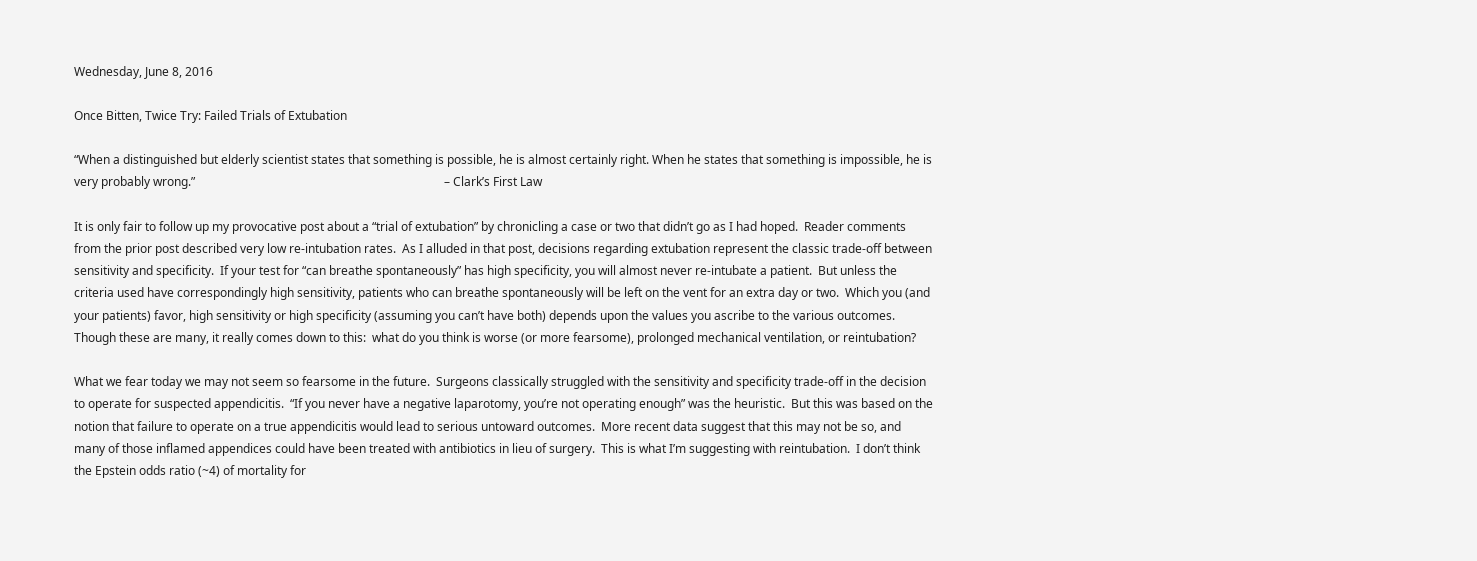Wednesday, June 8, 2016

Once Bitten, Twice Try: Failed Trials of Extubation

“When a distinguished but elderly scientist states that something is possible, he is almost certainly right. When he states that something is impossible, he is very probably wrong.”                                                                                   – Clark’s First Law

It is only fair to follow up my provocative post about a “trial of extubation” by chronicling a case or two that didn’t go as I had hoped.  Reader comments from the prior post described very low re-intubation rates.  As I alluded in that post, decisions regarding extubation represent the classic trade-off between sensitivity and specificity.  If your test for “can breathe spontaneously” has high specificity, you will almost never re-intubate a patient.  But unless the criteria used have correspondingly high sensitivity, patients who can breathe spontaneously will be left on the vent for an extra day or two.  Which you (and your patients) favor, high sensitivity or high specificity (assuming you can’t have both) depends upon the values you ascribe to the various outcomes.  Though these are many, it really comes down to this:  what do you think is worse (or more fearsome), prolonged mechanical ventilation, or reintubation?

What we fear today we may not seem so fearsome in the future.  Surgeons classically struggled with the sensitivity and specificity trade-off in the decision to operate for suspected appendicitis.  “If you never have a negative laparotomy, you’re not operating enough” was the heuristic.  But this was based on the notion that failure to operate on a true appendicitis would lead to serious untoward outcomes.  More recent data suggest that this may not be so, and many of those inflamed appendices could have been treated with antibiotics in lieu of surgery.  This is what I’m suggesting with reintubation.  I don’t think the Epstein odds ratio (~4) of mortality for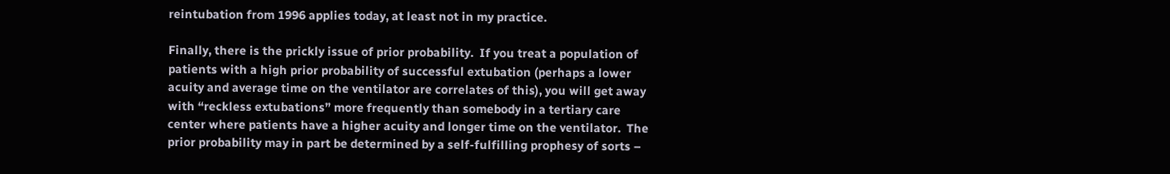reintubation from 1996 applies today, at least not in my practice.

Finally, there is the prickly issue of prior probability.  If you treat a population of patients with a high prior probability of successful extubation (perhaps a lower acuity and average time on the ventilator are correlates of this), you will get away with “reckless extubations” more frequently than somebody in a tertiary care center where patients have a higher acuity and longer time on the ventilator.  The prior probability may in part be determined by a self-fulfilling prophesy of sorts –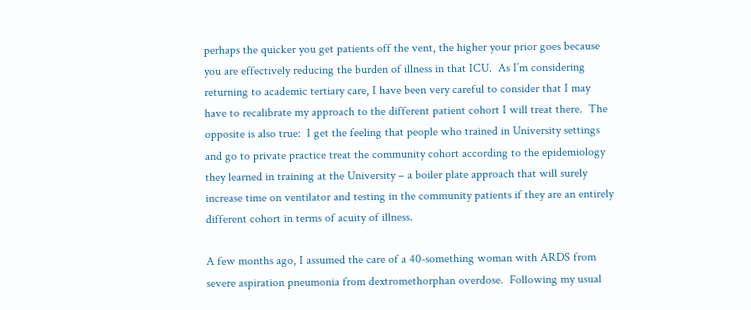perhaps the quicker you get patients off the vent, the higher your prior goes because you are effectively reducing the burden of illness in that ICU.  As I’m considering returning to academic tertiary care, I have been very careful to consider that I may have to recalibrate my approach to the different patient cohort I will treat there.  The opposite is also true:  I get the feeling that people who trained in University settings and go to private practice treat the community cohort according to the epidemiology they learned in training at the University – a boiler plate approach that will surely increase time on ventilator and testing in the community patients if they are an entirely different cohort in terms of acuity of illness.

A few months ago, I assumed the care of a 40-something woman with ARDS from severe aspiration pneumonia from dextromethorphan overdose.  Following my usual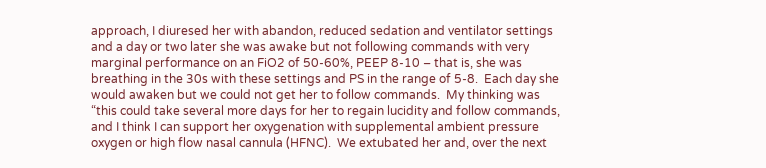approach, I diuresed her with abandon, reduced sedation and ventilator settings and a day or two later she was awake but not following commands with very marginal performance on an FiO2 of 50-60%, PEEP 8-10 – that is, she was breathing in the 30s with these settings and PS in the range of 5-8.  Each day she would awaken but we could not get her to follow commands.  My thinking was “this could take several more days for her to regain lucidity and follow commands, and I think I can support her oxygenation with supplemental ambient pressure oxygen or high flow nasal cannula (HFNC).  We extubated her and, over the next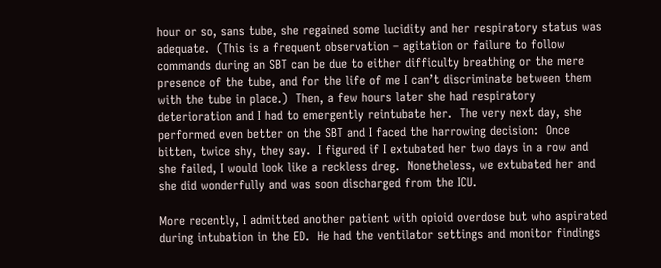hour or so, sans tube, she regained some lucidity and her respiratory status was adequate.  (This is a frequent observation – agitation or failure to follow commands during an SBT can be due to either difficulty breathing or the mere presence of the tube, and for the life of me I can’t discriminate between them with the tube in place.)  Then, a few hours later she had respiratory deterioration and I had to emergently reintubate her.  The very next day, she performed even better on the SBT and I faced the harrowing decision:  Once bitten, twice shy, they say.  I figured if I extubated her two days in a row and she failed, I would look like a reckless dreg.  Nonetheless, we extubated her and she did wonderfully and was soon discharged from the ICU.

More recently, I admitted another patient with opioid overdose but who aspirated during intubation in the ED.  He had the ventilator settings and monitor findings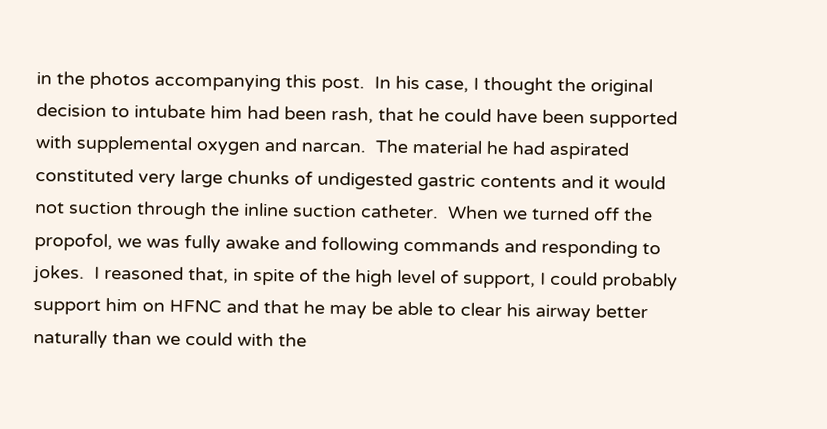in the photos accompanying this post.  In his case, I thought the original decision to intubate him had been rash, that he could have been supported with supplemental oxygen and narcan.  The material he had aspirated constituted very large chunks of undigested gastric contents and it would not suction through the inline suction catheter.  When we turned off the propofol, we was fully awake and following commands and responding to jokes.  I reasoned that, in spite of the high level of support, I could probably support him on HFNC and that he may be able to clear his airway better naturally than we could with the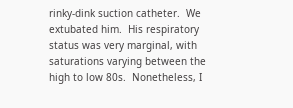rinky-dink suction catheter.  We extubated him.  His respiratory status was very marginal, with saturations varying between the high to low 80s.  Nonetheless, I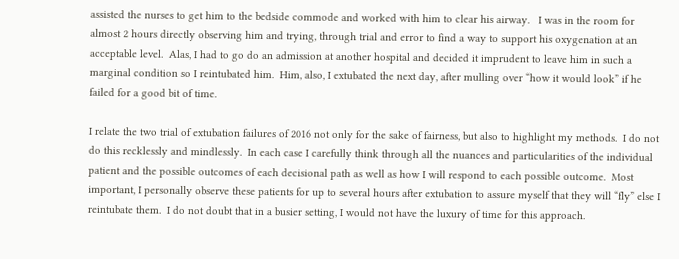assisted the nurses to get him to the bedside commode and worked with him to clear his airway.   I was in the room for almost 2 hours directly observing him and trying, through trial and error to find a way to support his oxygenation at an acceptable level.  Alas, I had to go do an admission at another hospital and decided it imprudent to leave him in such a marginal condition so I reintubated him.  Him, also, I extubated the next day, after mulling over “how it would look” if he failed for a good bit of time.

I relate the two trial of extubation failures of 2016 not only for the sake of fairness, but also to highlight my methods.  I do not do this recklessly and mindlessly.  In each case I carefully think through all the nuances and particularities of the individual patient and the possible outcomes of each decisional path as well as how I will respond to each possible outcome.  Most important, I personally observe these patients for up to several hours after extubation to assure myself that they will “fly” else I reintubate them.  I do not doubt that in a busier setting, I would not have the luxury of time for this approach.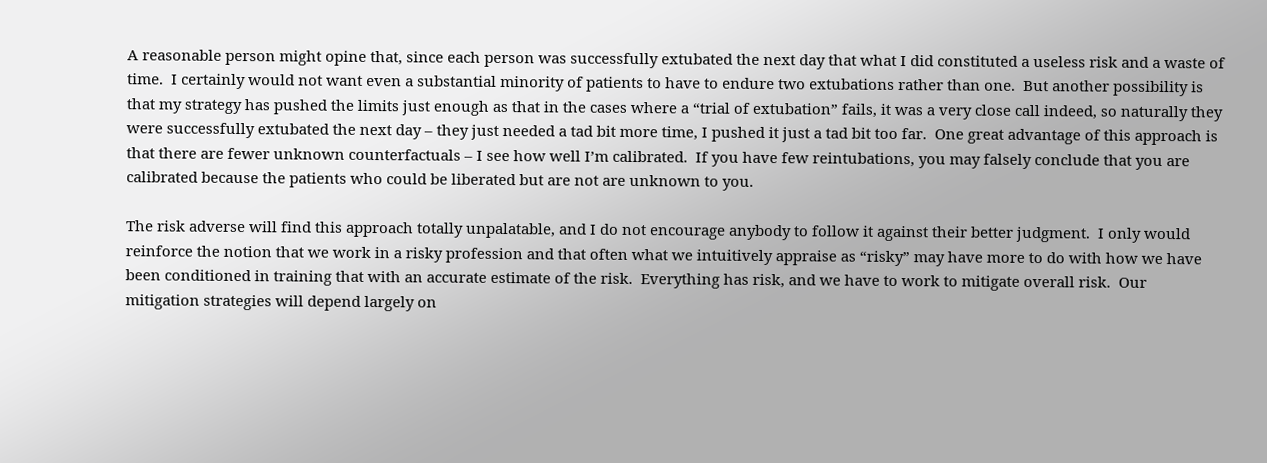A reasonable person might opine that, since each person was successfully extubated the next day that what I did constituted a useless risk and a waste of time.  I certainly would not want even a substantial minority of patients to have to endure two extubations rather than one.  But another possibility is that my strategy has pushed the limits just enough as that in the cases where a “trial of extubation” fails, it was a very close call indeed, so naturally they were successfully extubated the next day – they just needed a tad bit more time, I pushed it just a tad bit too far.  One great advantage of this approach is that there are fewer unknown counterfactuals – I see how well I’m calibrated.  If you have few reintubations, you may falsely conclude that you are calibrated because the patients who could be liberated but are not are unknown to you.

The risk adverse will find this approach totally unpalatable, and I do not encourage anybody to follow it against their better judgment.  I only would reinforce the notion that we work in a risky profession and that often what we intuitively appraise as “risky” may have more to do with how we have been conditioned in training that with an accurate estimate of the risk.  Everything has risk, and we have to work to mitigate overall risk.  Our mitigation strategies will depend largely on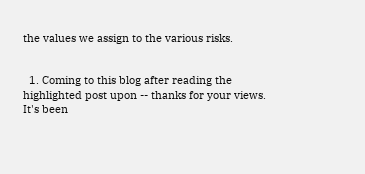the values we assign to the various risks.


  1. Coming to this blog after reading the highlighted post upon -- thanks for your views. It's been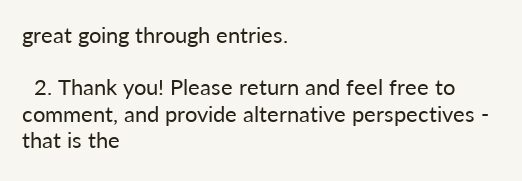great going through entries.

  2. Thank you! Please return and feel free to comment, and provide alternative perspectives - that is the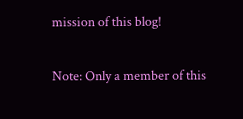mission of this blog!


Note: Only a member of this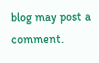blog may post a comment.